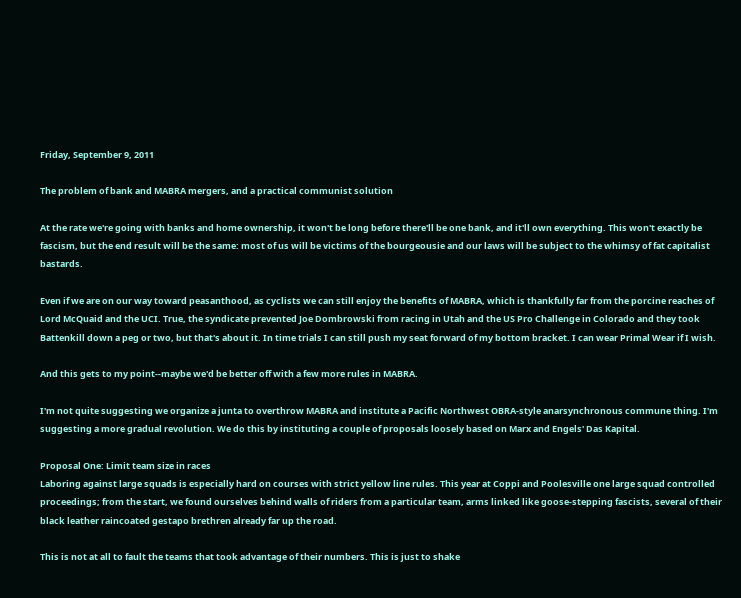Friday, September 9, 2011

The problem of bank and MABRA mergers, and a practical communist solution

At the rate we're going with banks and home ownership, it won't be long before there'll be one bank, and it'll own everything. This won't exactly be fascism, but the end result will be the same: most of us will be victims of the bourgeousie and our laws will be subject to the whimsy of fat capitalist bastards.

Even if we are on our way toward peasanthood, as cyclists we can still enjoy the benefits of MABRA, which is thankfully far from the porcine reaches of Lord McQuaid and the UCI. True, the syndicate prevented Joe Dombrowski from racing in Utah and the US Pro Challenge in Colorado and they took Battenkill down a peg or two, but that's about it. In time trials I can still push my seat forward of my bottom bracket. I can wear Primal Wear if I wish.

And this gets to my point--maybe we'd be better off with a few more rules in MABRA.

I'm not quite suggesting we organize a junta to overthrow MABRA and institute a Pacific Northwest OBRA-style anarsynchronous commune thing. I'm suggesting a more gradual revolution. We do this by instituting a couple of proposals loosely based on Marx and Engels' Das Kapital.

Proposal One: Limit team size in races
Laboring against large squads is especially hard on courses with strict yellow line rules. This year at Coppi and Poolesville one large squad controlled proceedings; from the start, we found ourselves behind walls of riders from a particular team, arms linked like goose-stepping fascists, several of their black leather raincoated gestapo brethren already far up the road.

This is not at all to fault the teams that took advantage of their numbers. This is just to shake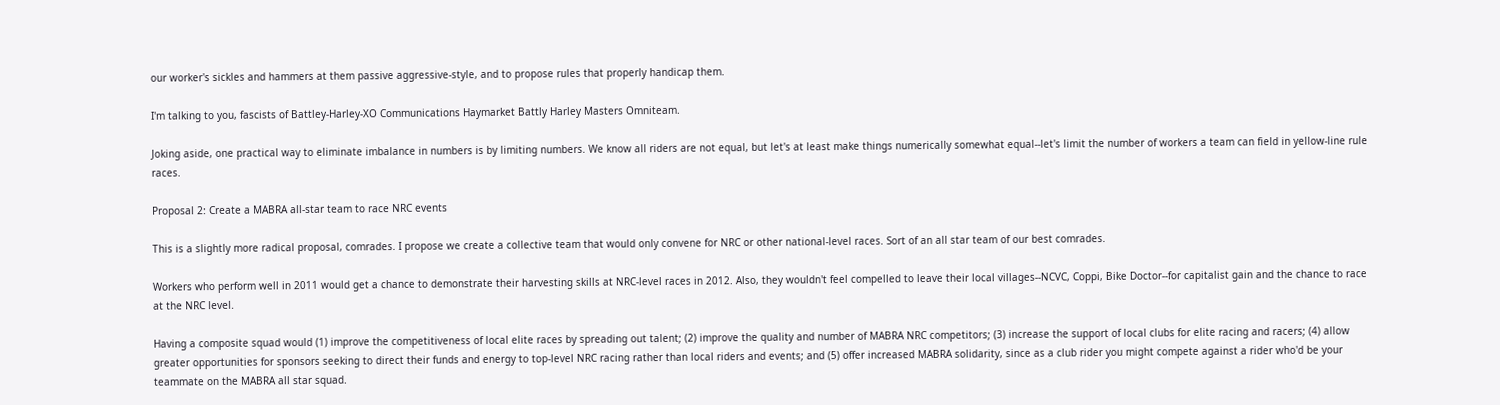our worker's sickles and hammers at them passive aggressive-style, and to propose rules that properly handicap them.

I'm talking to you, fascists of Battley-Harley-XO Communications Haymarket Battly Harley Masters Omniteam.

Joking aside, one practical way to eliminate imbalance in numbers is by limiting numbers. We know all riders are not equal, but let's at least make things numerically somewhat equal--let's limit the number of workers a team can field in yellow-line rule races.

Proposal 2: Create a MABRA all-star team to race NRC events

This is a slightly more radical proposal, comrades. I propose we create a collective team that would only convene for NRC or other national-level races. Sort of an all star team of our best comrades.

Workers who perform well in 2011 would get a chance to demonstrate their harvesting skills at NRC-level races in 2012. Also, they wouldn't feel compelled to leave their local villages--NCVC, Coppi, Bike Doctor--for capitalist gain and the chance to race at the NRC level.

Having a composite squad would (1) improve the competitiveness of local elite races by spreading out talent; (2) improve the quality and number of MABRA NRC competitors; (3) increase the support of local clubs for elite racing and racers; (4) allow greater opportunities for sponsors seeking to direct their funds and energy to top-level NRC racing rather than local riders and events; and (5) offer increased MABRA solidarity, since as a club rider you might compete against a rider who'd be your teammate on the MABRA all star squad.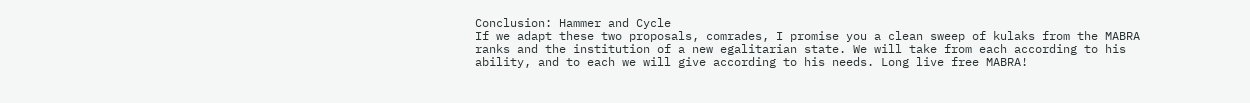Conclusion: Hammer and Cycle
If we adapt these two proposals, comrades, I promise you a clean sweep of kulaks from the MABRA ranks and the institution of a new egalitarian state. We will take from each according to his ability, and to each we will give according to his needs. Long live free MABRA!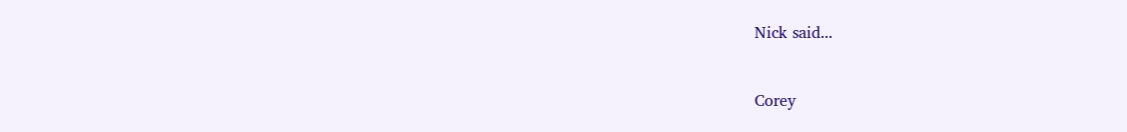Nick said...


Corey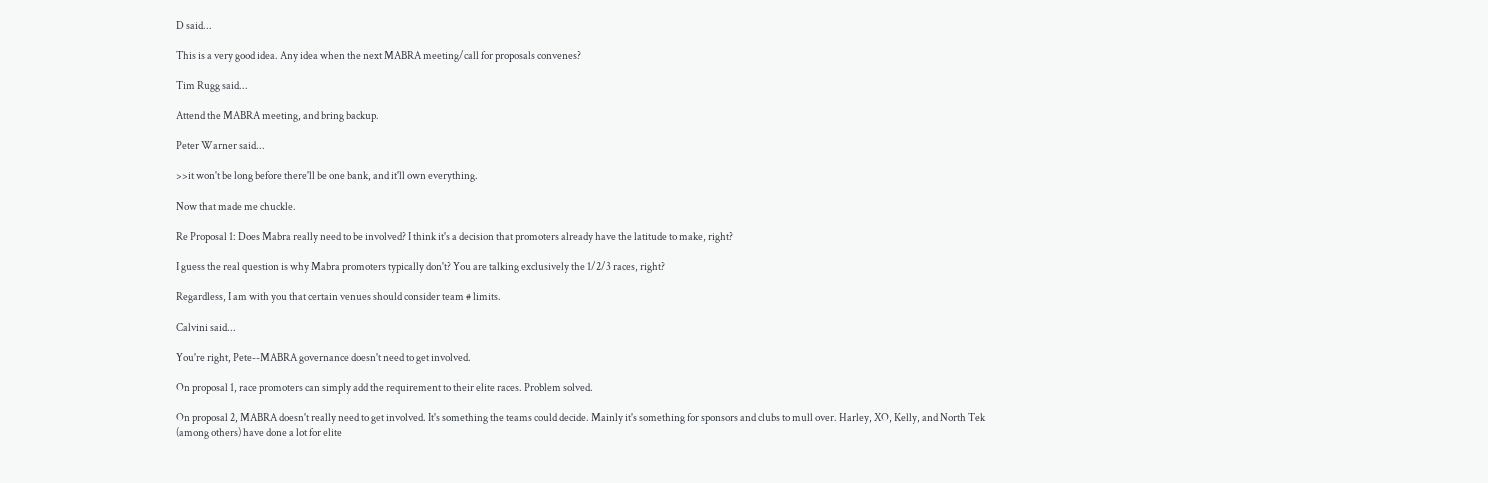D said...

This is a very good idea. Any idea when the next MABRA meeting/call for proposals convenes?

Tim Rugg said...

Attend the MABRA meeting, and bring backup.

Peter Warner said...

>>it won't be long before there'll be one bank, and it'll own everything.

Now that made me chuckle.

Re Proposal 1: Does Mabra really need to be involved? I think it's a decision that promoters already have the latitude to make, right?

I guess the real question is why Mabra promoters typically don't? You are talking exclusively the 1/2/3 races, right?

Regardless, I am with you that certain venues should consider team # limits.

Calvini said...

You're right, Pete--MABRA governance doesn't need to get involved.

On proposal 1, race promoters can simply add the requirement to their elite races. Problem solved.

On proposal 2, MABRA doesn't really need to get involved. It's something the teams could decide. Mainly it's something for sponsors and clubs to mull over. Harley, XO, Kelly, and North Tek (among others) have done a lot for elite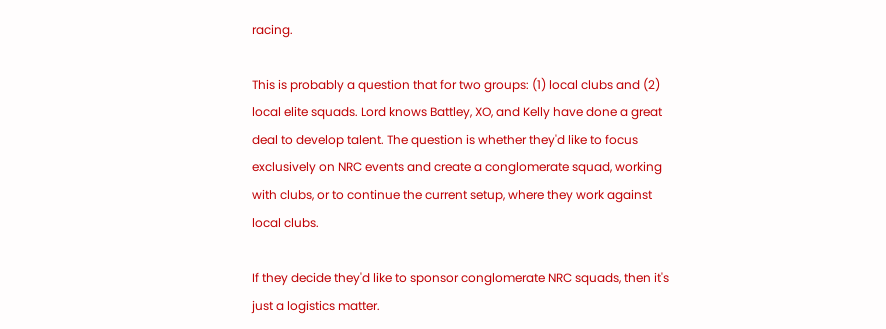racing.

This is probably a question that for two groups: (1) local clubs and (2) local elite squads. Lord knows Battley, XO, and Kelly have done a great deal to develop talent. The question is whether they'd like to focus exclusively on NRC events and create a conglomerate squad, working with clubs, or to continue the current setup, where they work against local clubs.

If they decide they'd like to sponsor conglomerate NRC squads, then it's just a logistics matter.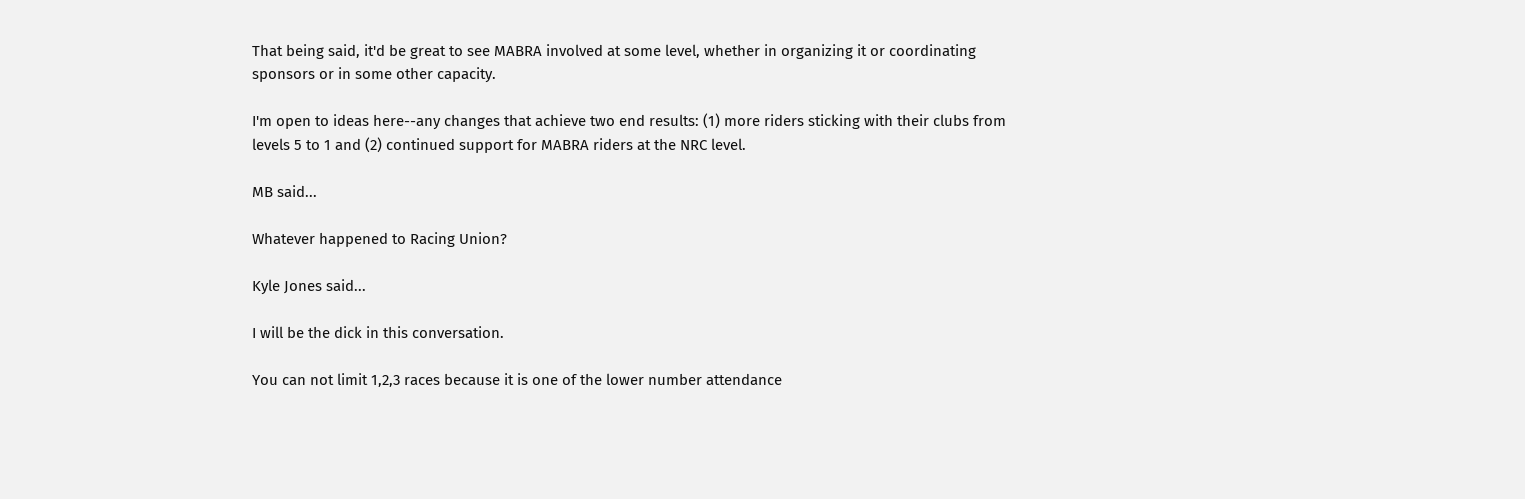That being said, it'd be great to see MABRA involved at some level, whether in organizing it or coordinating sponsors or in some other capacity.

I'm open to ideas here--any changes that achieve two end results: (1) more riders sticking with their clubs from levels 5 to 1 and (2) continued support for MABRA riders at the NRC level.

MB said...

Whatever happened to Racing Union?

Kyle Jones said...

I will be the dick in this conversation.

You can not limit 1,2,3 races because it is one of the lower number attendance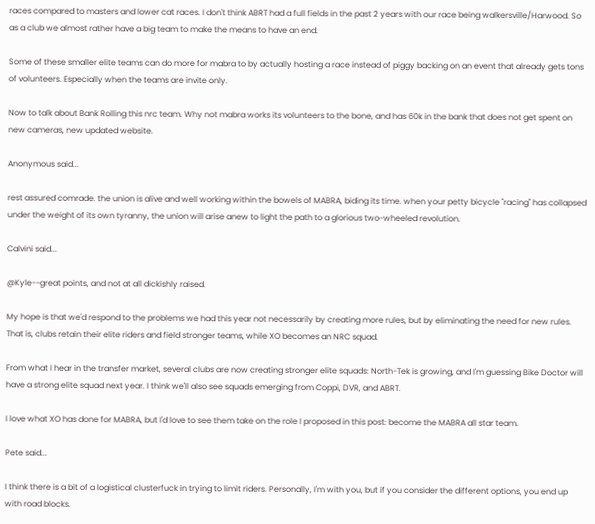races compared to masters and lower cat races. I don't think ABRT had a full fields in the past 2 years with our race being walkersville/Harwood. So as a club we almost rather have a big team to make the means to have an end.

Some of these smaller elite teams can do more for mabra to by actually hosting a race instead of piggy backing on an event that already gets tons of volunteers. Especially when the teams are invite only.

Now to talk about Bank Rolling this nrc team. Why not mabra works its volunteers to the bone, and has 60k in the bank that does not get spent on new cameras, new updated website.

Anonymous said...

rest assured comrade. the union is alive and well working within the bowels of MABRA, biding its time. when your petty bicycle "racing" has collapsed under the weight of its own tyranny, the union will arise anew to light the path to a glorious two-wheeled revolution.

Calvini said...

@Kyle--great points, and not at all dickishly raised.

My hope is that we'd respond to the problems we had this year not necessarily by creating more rules, but by eliminating the need for new rules. That is, clubs retain their elite riders and field stronger teams, while XO becomes an NRC squad.

From what I hear in the transfer market, several clubs are now creating stronger elite squads: North-Tek is growing, and I'm guessing Bike Doctor will have a strong elite squad next year. I think we'll also see squads emerging from Coppi, DVR, and ABRT.

I love what XO has done for MABRA, but I'd love to see them take on the role I proposed in this post: become the MABRA all star team.

Pete said...

I think there is a bit of a logistical clusterfuck in trying to limit riders. Personally, I'm with you, but if you consider the different options, you end up with road blocks.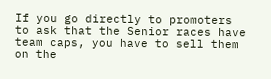If you go directly to promoters to ask that the Senior races have team caps, you have to sell them on the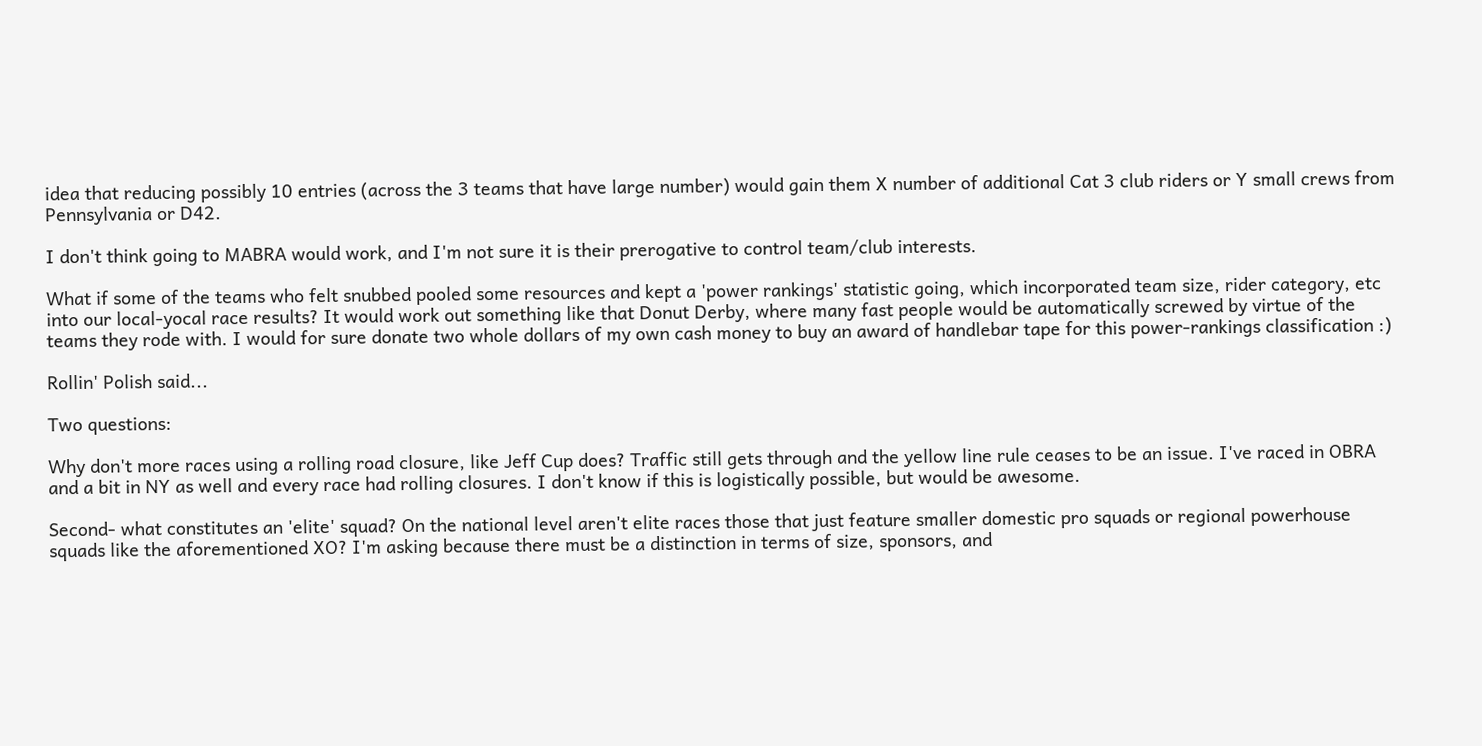idea that reducing possibly 10 entries (across the 3 teams that have large number) would gain them X number of additional Cat 3 club riders or Y small crews from Pennsylvania or D42.

I don't think going to MABRA would work, and I'm not sure it is their prerogative to control team/club interests.

What if some of the teams who felt snubbed pooled some resources and kept a 'power rankings' statistic going, which incorporated team size, rider category, etc into our local-yocal race results? It would work out something like that Donut Derby, where many fast people would be automatically screwed by virtue of the teams they rode with. I would for sure donate two whole dollars of my own cash money to buy an award of handlebar tape for this power-rankings classification :)

Rollin' Polish said...

Two questions:

Why don't more races using a rolling road closure, like Jeff Cup does? Traffic still gets through and the yellow line rule ceases to be an issue. I've raced in OBRA and a bit in NY as well and every race had rolling closures. I don't know if this is logistically possible, but would be awesome.

Second- what constitutes an 'elite' squad? On the national level aren't elite races those that just feature smaller domestic pro squads or regional powerhouse squads like the aforementioned XO? I'm asking because there must be a distinction in terms of size, sponsors, and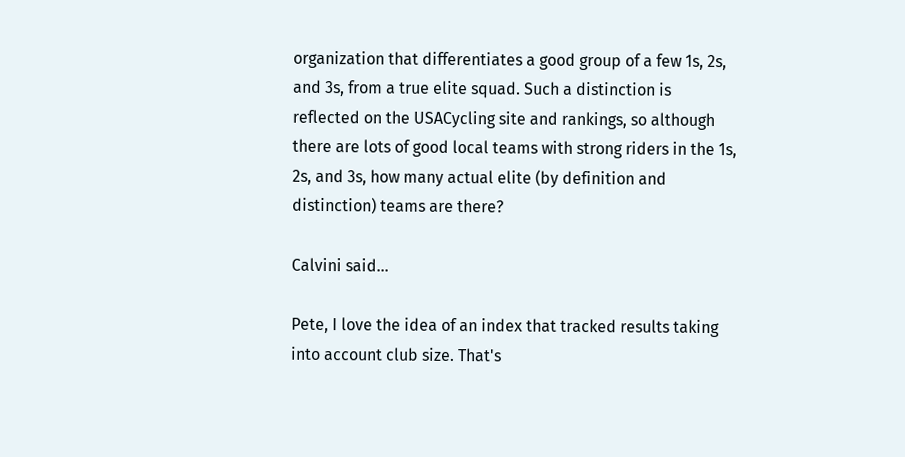organization that differentiates a good group of a few 1s, 2s, and 3s, from a true elite squad. Such a distinction is reflected on the USACycling site and rankings, so although there are lots of good local teams with strong riders in the 1s, 2s, and 3s, how many actual elite (by definition and distinction) teams are there?

Calvini said...

Pete, I love the idea of an index that tracked results taking into account club size. That's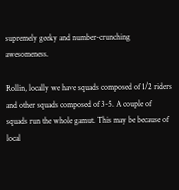supremely geeky and number-crunching awesomeness.

Rollin, locally we have squads composed of 1/2 riders and other squads composed of 3-5. A couple of squads run the whole gamut. This may be because of local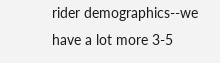rider demographics--we have a lot more 3-5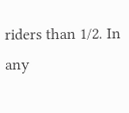riders than 1/2. In any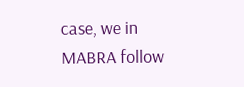case, we in MABRA follow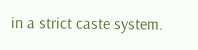in a strict caste system.